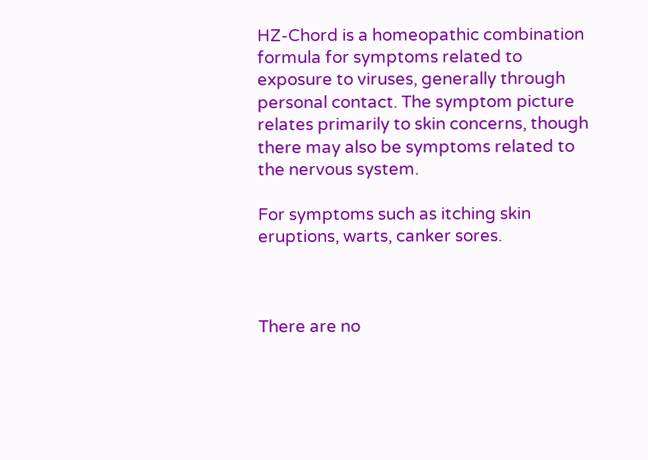HZ-Chord is a homeopathic combination formula for symptoms related to exposure to viruses, generally through personal contact. The symptom picture relates primarily to skin concerns, though there may also be symptoms related to the nervous system.

For symptoms such as itching skin eruptions, warts, canker sores.



There are no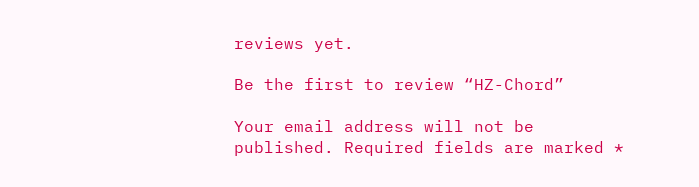reviews yet.

Be the first to review “HZ-Chord”

Your email address will not be published. Required fields are marked *